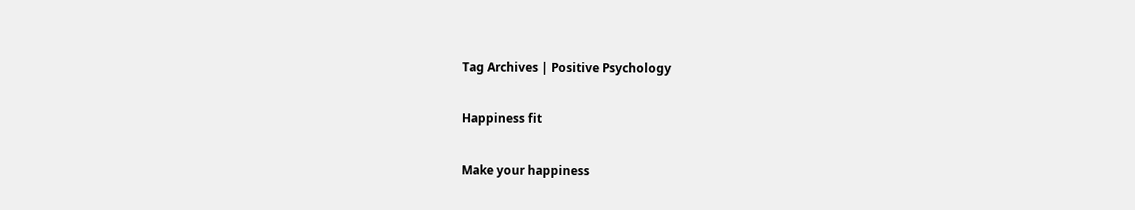Tag Archives | Positive Psychology

Happiness fit

Make your happiness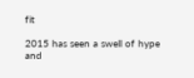fit

2015 has seen a swell of hype and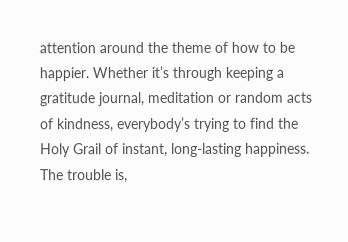attention around the theme of how to be happier. Whether it’s through keeping a gratitude journal, meditation or random acts of kindness, everybody’s trying to find the Holy Grail of instant, long-lasting happiness. The trouble is,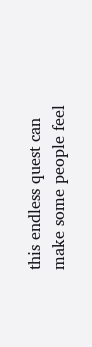this endless quest can make some people feel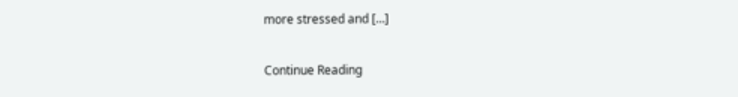more stressed and […]

Continue Reading